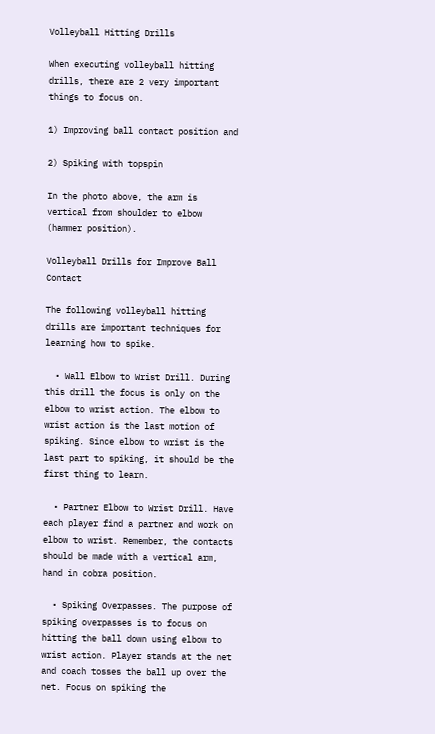Volleyball Hitting Drills

When executing volleyball hitting drills, there are 2 very important things to focus on.

1) Improving ball contact position and

2) Spiking with topspin

In the photo above, the arm is vertical from shoulder to elbow (hammer position).

Volleyball Drills for Improve Ball Contact

The following volleyball hitting drills are important techniques for learning how to spike.

  • Wall Elbow to Wrist Drill. During this drill the focus is only on the elbow to wrist action. The elbow to wrist action is the last motion of spiking. Since elbow to wrist is the last part to spiking, it should be the first thing to learn.

  • Partner Elbow to Wrist Drill. Have each player find a partner and work on elbow to wrist. Remember, the contacts should be made with a vertical arm, hand in cobra position.

  • Spiking Overpasses. The purpose of spiking overpasses is to focus on hitting the ball down using elbow to wrist action. Player stands at the net and coach tosses the ball up over the net. Focus on spiking the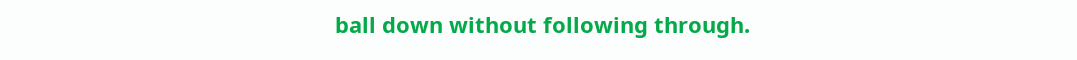ball down without following through.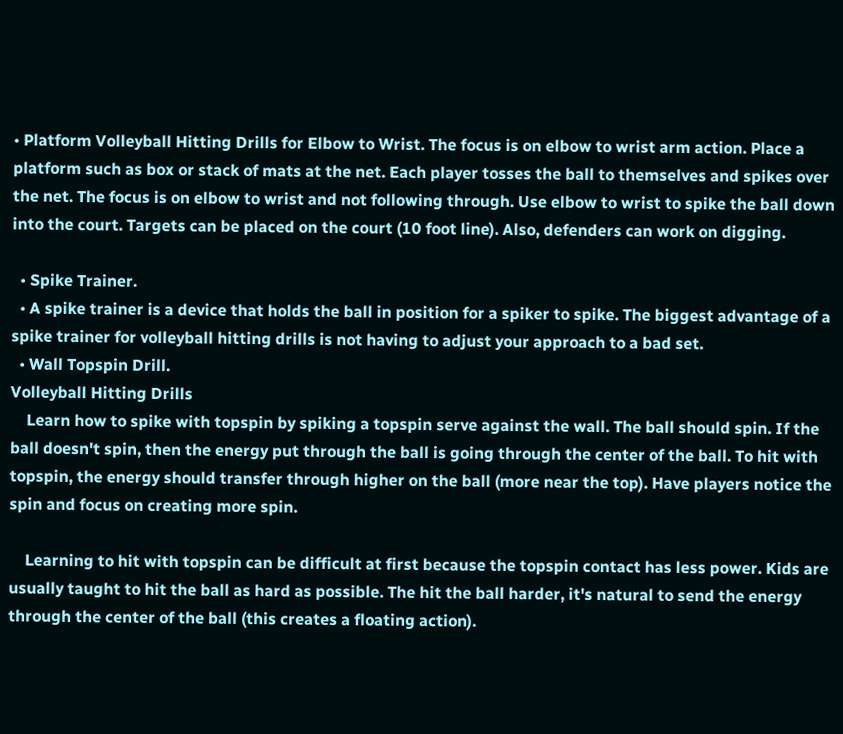• Platform Volleyball Hitting Drills for Elbow to Wrist. The focus is on elbow to wrist arm action. Place a platform such as box or stack of mats at the net. Each player tosses the ball to themselves and spikes over the net. The focus is on elbow to wrist and not following through. Use elbow to wrist to spike the ball down into the court. Targets can be placed on the court (10 foot line). Also, defenders can work on digging.

  • Spike Trainer.
  • A spike trainer is a device that holds the ball in position for a spiker to spike. The biggest advantage of a spike trainer for volleyball hitting drills is not having to adjust your approach to a bad set.
  • Wall Topspin Drill.
Volleyball Hitting Drills
    Learn how to spike with topspin by spiking a topspin serve against the wall. The ball should spin. If the ball doesn't spin, then the energy put through the ball is going through the center of the ball. To hit with topspin, the energy should transfer through higher on the ball (more near the top). Have players notice the spin and focus on creating more spin.

    Learning to hit with topspin can be difficult at first because the topspin contact has less power. Kids are usually taught to hit the ball as hard as possible. The hit the ball harder, it's natural to send the energy through the center of the ball (this creates a floating action).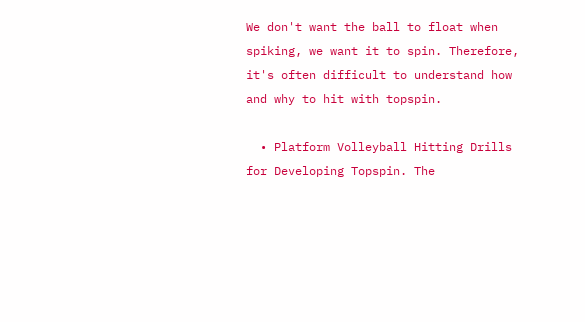We don't want the ball to float when spiking, we want it to spin. Therefore, it's often difficult to understand how and why to hit with topspin.

  • Platform Volleyball Hitting Drills for Developing Topspin. The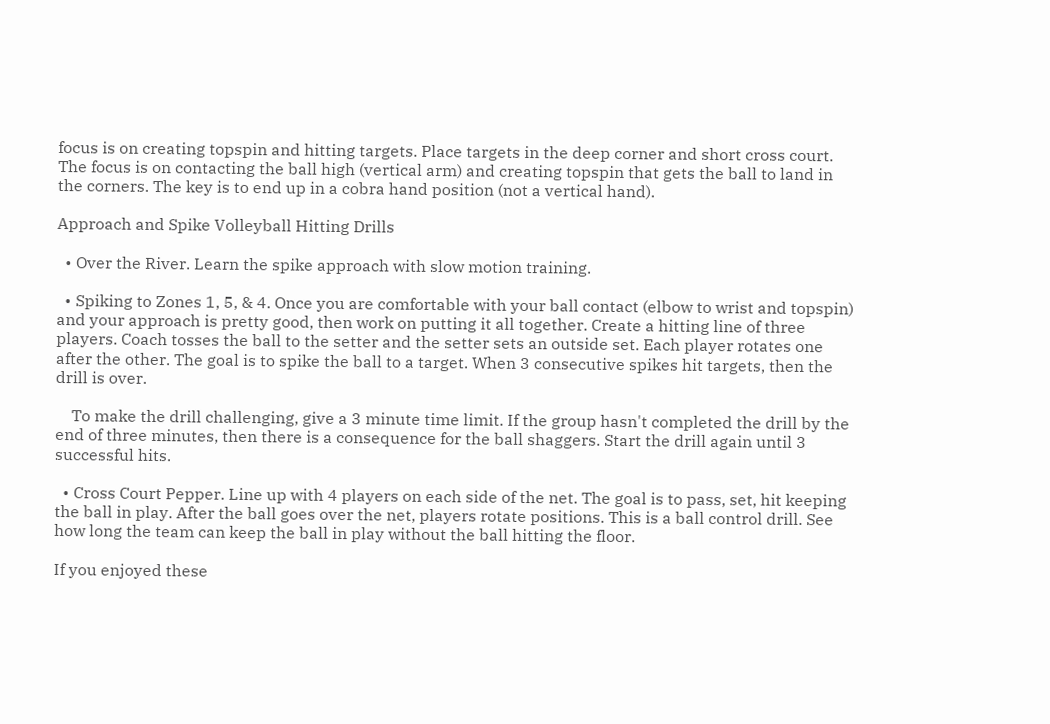focus is on creating topspin and hitting targets. Place targets in the deep corner and short cross court. The focus is on contacting the ball high (vertical arm) and creating topspin that gets the ball to land in the corners. The key is to end up in a cobra hand position (not a vertical hand).

Approach and Spike Volleyball Hitting Drills

  • Over the River. Learn the spike approach with slow motion training.

  • Spiking to Zones 1, 5, & 4. Once you are comfortable with your ball contact (elbow to wrist and topspin) and your approach is pretty good, then work on putting it all together. Create a hitting line of three players. Coach tosses the ball to the setter and the setter sets an outside set. Each player rotates one after the other. The goal is to spike the ball to a target. When 3 consecutive spikes hit targets, then the drill is over.

    To make the drill challenging, give a 3 minute time limit. If the group hasn't completed the drill by the end of three minutes, then there is a consequence for the ball shaggers. Start the drill again until 3 successful hits.

  • Cross Court Pepper. Line up with 4 players on each side of the net. The goal is to pass, set, hit keeping the ball in play. After the ball goes over the net, players rotate positions. This is a ball control drill. See how long the team can keep the ball in play without the ball hitting the floor.

If you enjoyed these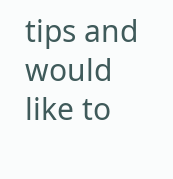tips and would like to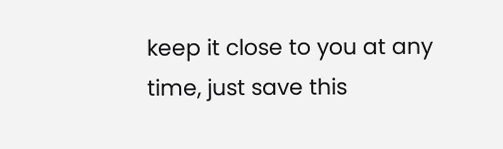keep it close to you at any time, just save this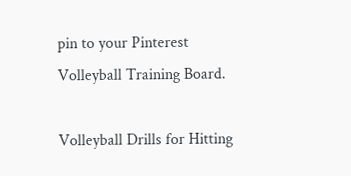pin to your Pinterest Volleyball Training Board.

Volleyball Drills for Hitting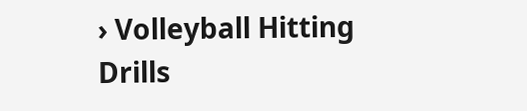› Volleyball Hitting Drills